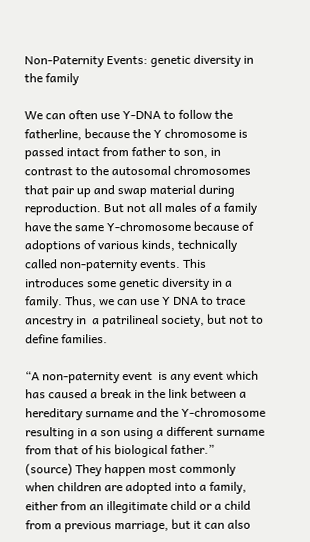Non-Paternity Events: genetic diversity in the family

We can often use Y-DNA to follow the fatherline, because the Y chromosome is passed intact from father to son, in contrast to the autosomal chromosomes that pair up and swap material during reproduction. But not all males of a family have the same Y-chromosome because of adoptions of various kinds, technically called non-paternity events. This introduces some genetic diversity in a family. Thus, we can use Y DNA to trace ancestry in  a patrilineal society, but not to define families.

“A non-paternity event  is any event which has caused a break in the link between a hereditary surname and the Y-chromosome resulting in a son using a different surname from that of his biological father.”  (source) They happen most commonly when children are adopted into a family, either from an illegitimate child or a child from a previous marriage, but it can also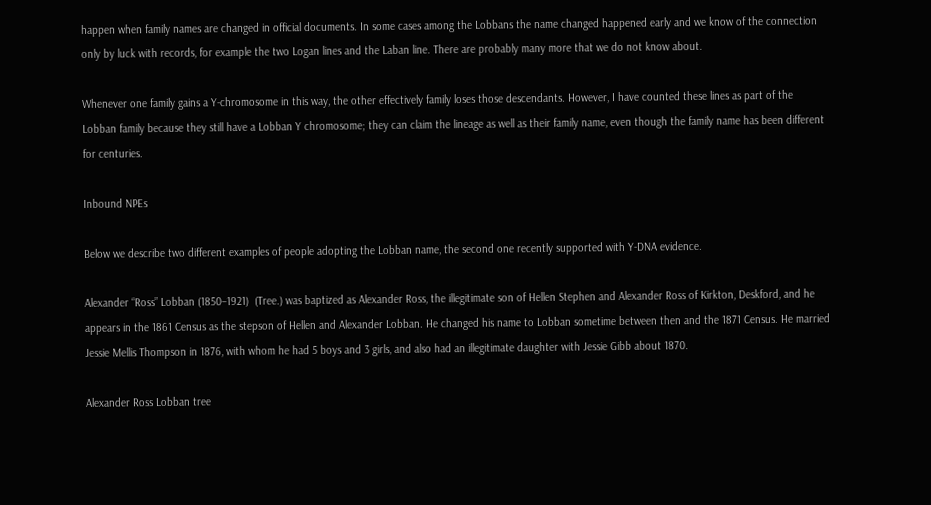happen when family names are changed in official documents. In some cases among the Lobbans the name changed happened early and we know of the connection only by luck with records, for example the two Logan lines and the Laban line. There are probably many more that we do not know about.

Whenever one family gains a Y-chromosome in this way, the other effectively family loses those descendants. However, I have counted these lines as part of the Lobban family because they still have a Lobban Y chromosome; they can claim the lineage as well as their family name, even though the family name has been different for centuries.

Inbound NPEs

Below we describe two different examples of people adopting the Lobban name, the second one recently supported with Y-DNA evidence.

Alexander “Ross” Lobban (1850–1921)  (Tree.) was baptized as Alexander Ross, the illegitimate son of Hellen Stephen and Alexander Ross of Kirkton, Deskford, and he appears in the 1861 Census as the stepson of Hellen and Alexander Lobban. He changed his name to Lobban sometime between then and the 1871 Census. He married Jessie Mellis Thompson in 1876, with whom he had 5 boys and 3 girls, and also had an illegitimate daughter with Jessie Gibb about 1870.

Alexander Ross Lobban tree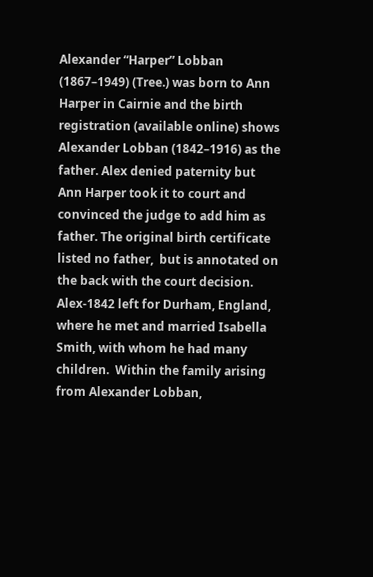Alexander “Harper” Lobban (1867–1949) (Tree.) was born to Ann Harper in Cairnie and the birth registration (available online) shows Alexander Lobban (1842–1916) as the father. Alex denied paternity but  Ann Harper took it to court and convinced the judge to add him as father. The original birth certificate listed no father,  but is annotated on the back with the court decision.  Alex-1842 left for Durham, England, where he met and married Isabella Smith, with whom he had many children.  Within the family arising from Alexander Lobban,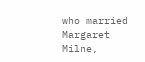who married Margaret Milne,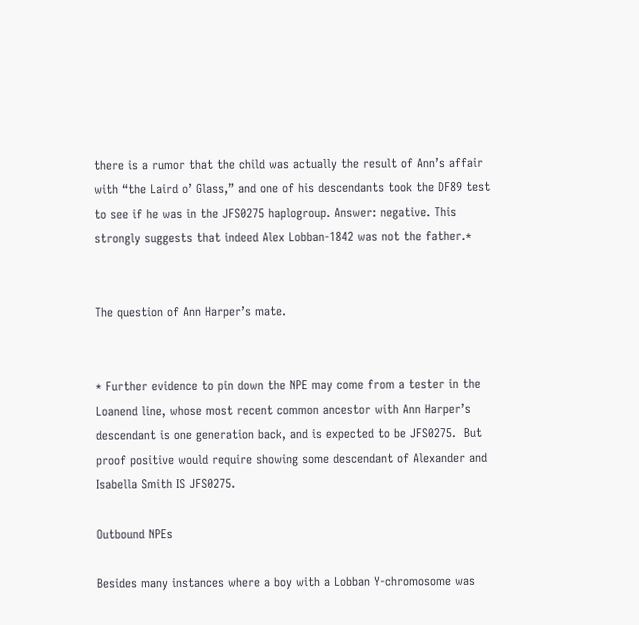there is a rumor that the child was actually the result of Ann’s affair with “the Laird o’ Glass,” and one of his descendants took the DF89 test to see if he was in the JFS0275 haplogroup. Answer: negative. This strongly suggests that indeed Alex Lobban-1842 was not the father.*


The question of Ann Harper’s mate.


* Further evidence to pin down the NPE may come from a tester in the Loanend line, whose most recent common ancestor with Ann Harper’s descendant is one generation back, and is expected to be JFS0275.  But proof positive would require showing some descendant of Alexander and Isabella Smith IS JFS0275.

Outbound NPEs

Besides many instances where a boy with a Lobban Y-chromosome was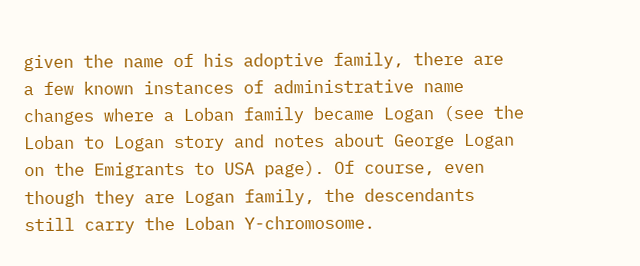given the name of his adoptive family, there are  a few known instances of administrative name changes where a Loban family became Logan (see the Loban to Logan story and notes about George Logan on the Emigrants to USA page). Of course, even though they are Logan family, the descendants still carry the Loban Y-chromosome.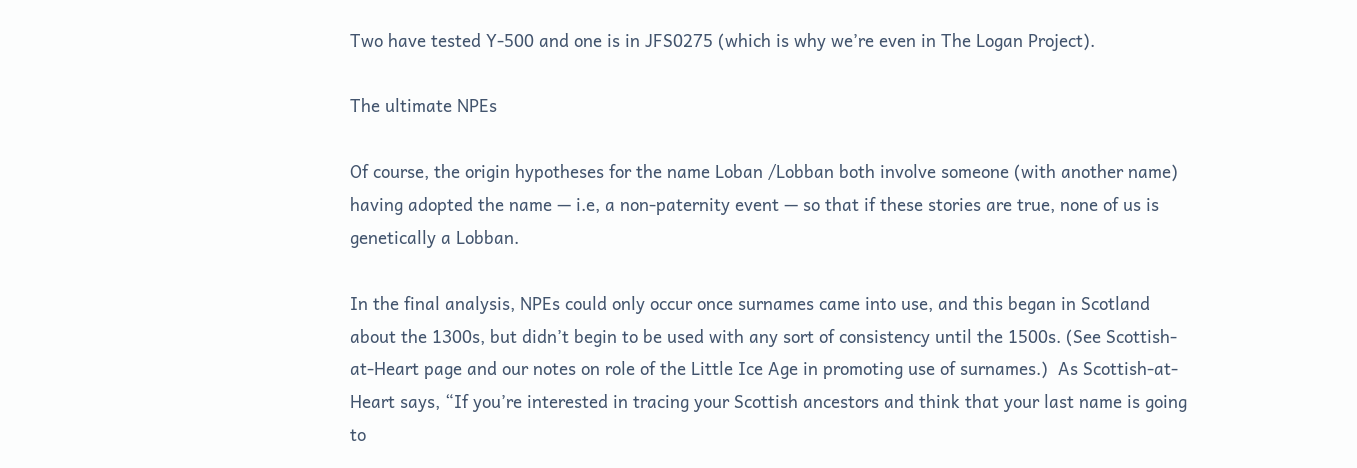Two have tested Y-500 and one is in JFS0275 (which is why we’re even in The Logan Project).

The ultimate NPEs

Of course, the origin hypotheses for the name Loban /Lobban both involve someone (with another name) having adopted the name — i.e, a non-paternity event — so that if these stories are true, none of us is genetically a Lobban.

In the final analysis, NPEs could only occur once surnames came into use, and this began in Scotland about the 1300s, but didn’t begin to be used with any sort of consistency until the 1500s. (See Scottish-at-Heart page and our notes on role of the Little Ice Age in promoting use of surnames.)  As Scottish-at-Heart says, “If you’re interested in tracing your Scottish ancestors and think that your last name is going to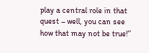play a central role in that quest – well, you can see how that may not be true!”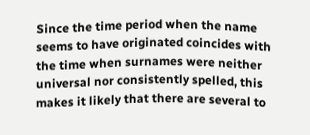Since the time period when the name seems to have originated coincides with the time when surnames were neither universal nor consistently spelled, this makes it likely that there are several to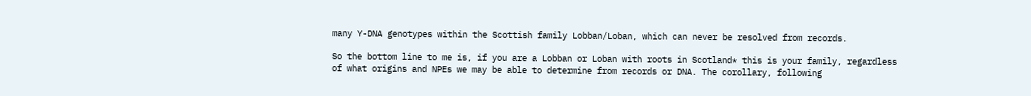many Y-DNA genotypes within the Scottish family Lobban/Loban, which can never be resolved from records.

So the bottom line to me is, if you are a Lobban or Loban with roots in Scotland* this is your family, regardless of what origins and NPEs we may be able to determine from records or DNA. The corollary, following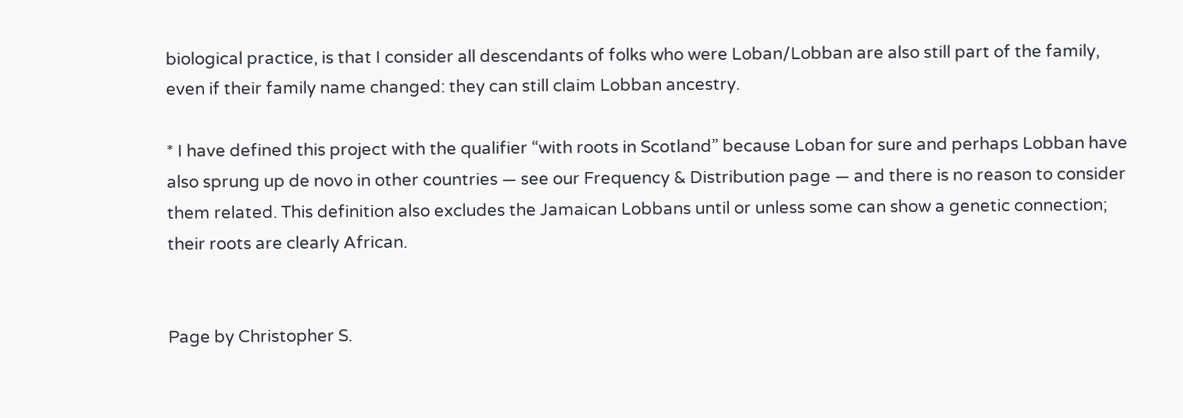biological practice, is that I consider all descendants of folks who were Loban/Lobban are also still part of the family, even if their family name changed: they can still claim Lobban ancestry.

* I have defined this project with the qualifier “with roots in Scotland” because Loban for sure and perhaps Lobban have also sprung up de novo in other countries — see our Frequency & Distribution page — and there is no reason to consider them related. This definition also excludes the Jamaican Lobbans until or unless some can show a genetic connection; their roots are clearly African.


Page by Christopher S.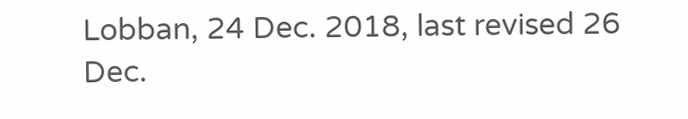Lobban, 24 Dec. 2018, last revised 26 Dec.